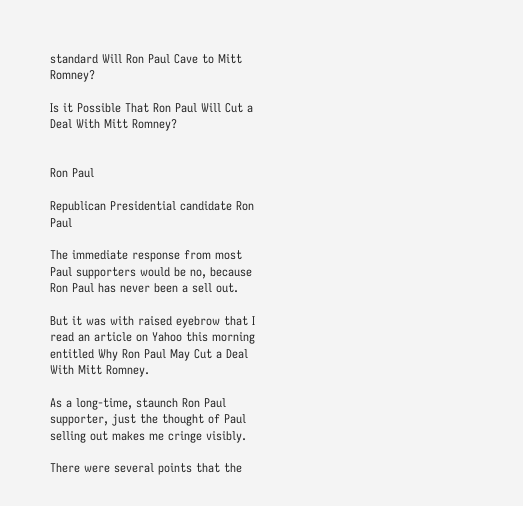standard Will Ron Paul Cave to Mitt Romney?

Is it Possible That Ron Paul Will Cut a Deal With Mitt Romney?


Ron Paul

Republican Presidential candidate Ron Paul

The immediate response from most Paul supporters would be no, because Ron Paul has never been a sell out.

But it was with raised eyebrow that I read an article on Yahoo this morning entitled Why Ron Paul May Cut a Deal With Mitt Romney.

As a long-time, staunch Ron Paul supporter, just the thought of Paul selling out makes me cringe visibly.

There were several points that the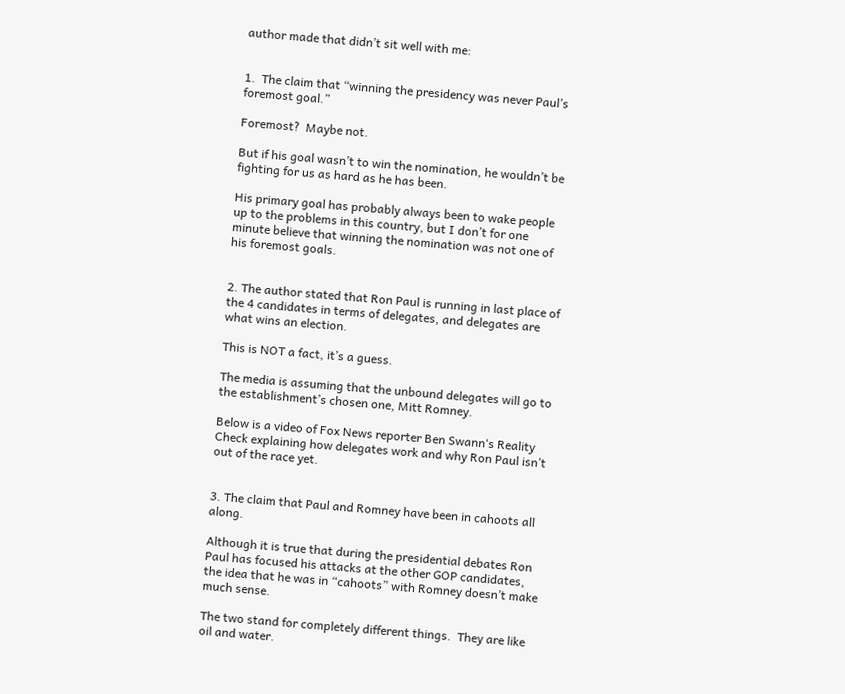author made that didn’t sit well with me:


1.  The claim that “winning the presidency was never Paul’s foremost goal.”

Foremost?  Maybe not.

But if his goal wasn’t to win the nomination, he wouldn’t be fighting for us as hard as he has been.

His primary goal has probably always been to wake people up to the problems in this country, but I don’t for one minute believe that winning the nomination was not one of his foremost goals.


2. The author stated that Ron Paul is running in last place of the 4 candidates in terms of delegates, and delegates are what wins an election.

This is NOT a fact, it’s a guess.

The media is assuming that the unbound delegates will go to the establishment’s chosen one, Mitt Romney.

Below is a video of Fox News reporter Ben Swann‘s Reality Check explaining how delegates work and why Ron Paul isn’t out of the race yet.


3. The claim that Paul and Romney have been in cahoots all along.

Although it is true that during the presidential debates Ron Paul has focused his attacks at the other GOP candidates, the idea that he was in “cahoots” with Romney doesn’t make much sense.

The two stand for completely different things.  They are like oil and water.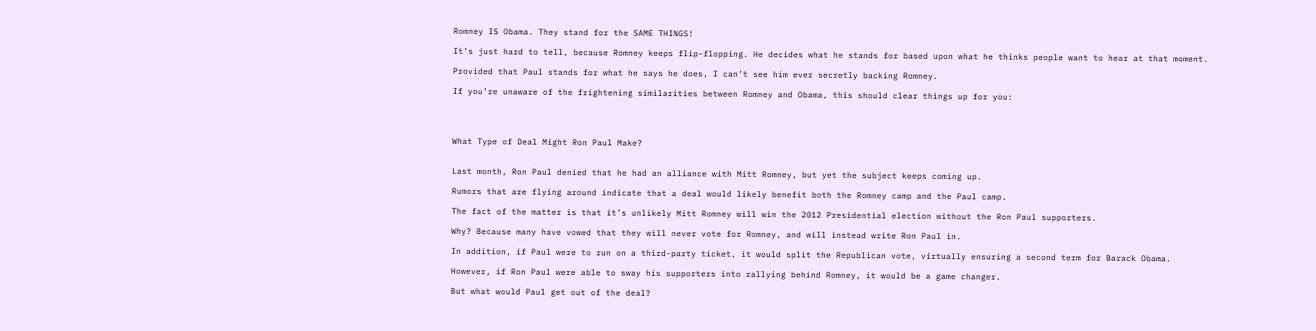Romney IS Obama. They stand for the SAME THINGS!

It’s just hard to tell, because Romney keeps flip-flopping. He decides what he stands for based upon what he thinks people want to hear at that moment.

Provided that Paul stands for what he says he does, I can’t see him ever secretly backing Romney.

If you’re unaware of the frightening similarities between Romney and Obama, this should clear things up for you:




What Type of Deal Might Ron Paul Make?


Last month, Ron Paul denied that he had an alliance with Mitt Romney, but yet the subject keeps coming up.

Rumors that are flying around indicate that a deal would likely benefit both the Romney camp and the Paul camp.

The fact of the matter is that it’s unlikely Mitt Romney will win the 2012 Presidential election without the Ron Paul supporters.

Why? Because many have vowed that they will never vote for Romney, and will instead write Ron Paul in.

In addition, if Paul were to run on a third-party ticket, it would split the Republican vote, virtually ensuring a second term for Barack Obama.

However, if Ron Paul were able to sway his supporters into rallying behind Romney, it would be a game changer.

But what would Paul get out of the deal?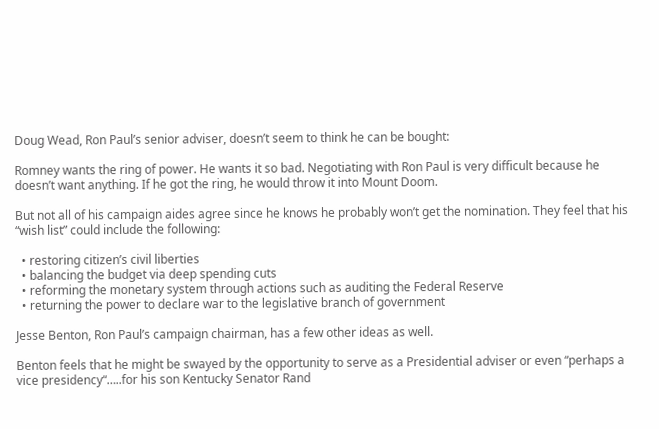Doug Wead, Ron Paul’s senior adviser, doesn’t seem to think he can be bought:

Romney wants the ring of power. He wants it so bad. Negotiating with Ron Paul is very difficult because he doesn’t want anything. If he got the ring, he would throw it into Mount Doom.

But not all of his campaign aides agree since he knows he probably won’t get the nomination. They feel that his “wish list” could include the following:

  • restoring citizen’s civil liberties
  • balancing the budget via deep spending cuts
  • reforming the monetary system through actions such as auditing the Federal Reserve
  • returning the power to declare war to the legislative branch of government

Jesse Benton, Ron Paul’s campaign chairman, has a few other ideas as well.

Benton feels that he might be swayed by the opportunity to serve as a Presidential adviser or even “perhaps a vice presidency“…..for his son Kentucky Senator Rand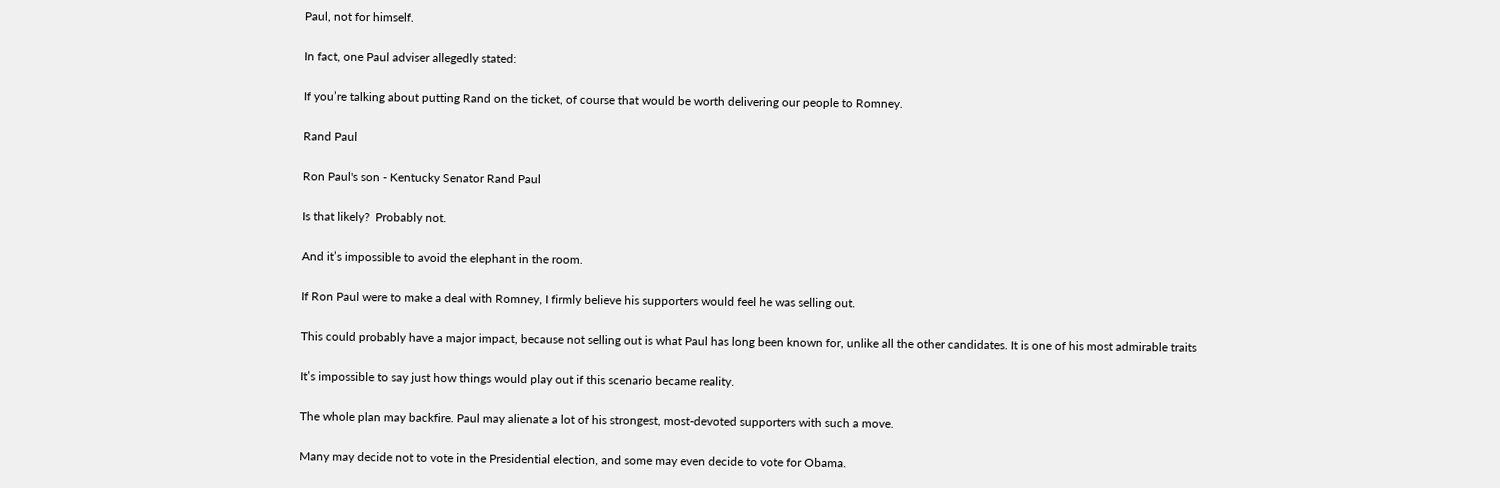Paul, not for himself.

In fact, one Paul adviser allegedly stated:

If you’re talking about putting Rand on the ticket, of course that would be worth delivering our people to Romney.

Rand Paul

Ron Paul's son - Kentucky Senator Rand Paul

Is that likely?  Probably not.

And it’s impossible to avoid the elephant in the room.

If Ron Paul were to make a deal with Romney, I firmly believe his supporters would feel he was selling out.

This could probably have a major impact, because not selling out is what Paul has long been known for, unlike all the other candidates. It is one of his most admirable traits

It’s impossible to say just how things would play out if this scenario became reality.

The whole plan may backfire. Paul may alienate a lot of his strongest, most-devoted supporters with such a move.

Many may decide not to vote in the Presidential election, and some may even decide to vote for Obama.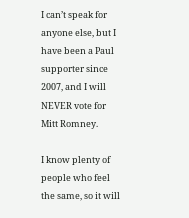I can’t speak for anyone else, but I have been a Paul supporter since 2007, and I will NEVER vote for Mitt Romney.

I know plenty of people who feel the same, so it will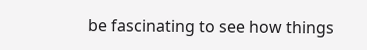be fascinating to see how things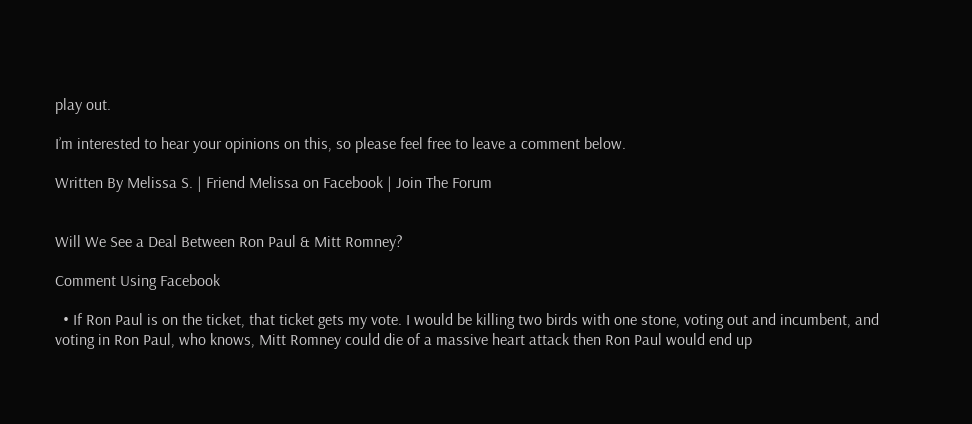play out.

I’m interested to hear your opinions on this, so please feel free to leave a comment below.

Written By Melissa S. | Friend Melissa on Facebook | Join The Forum


Will We See a Deal Between Ron Paul & Mitt Romney?

Comment Using Facebook

  • If Ron Paul is on the ticket, that ticket gets my vote. I would be killing two birds with one stone, voting out and incumbent, and voting in Ron Paul, who knows, Mitt Romney could die of a massive heart attack then Ron Paul would end up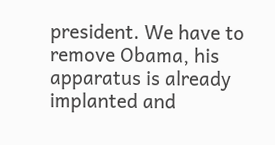president. We have to remove Obama, his apparatus is already implanted and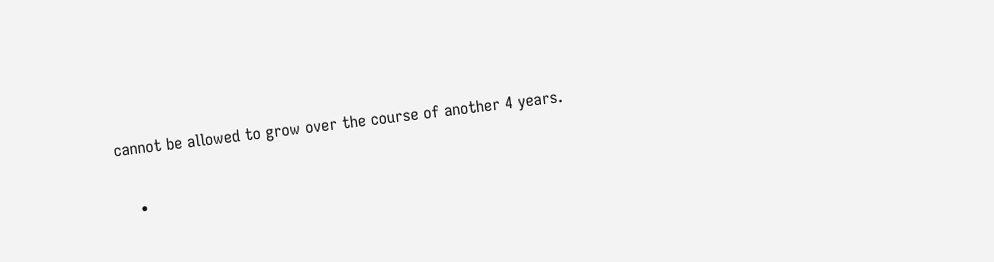cannot be allowed to grow over the course of another 4 years.

    •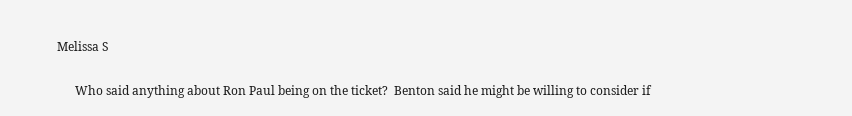Melissa S

      Who said anything about Ron Paul being on the ticket?  Benton said he might be willing to consider if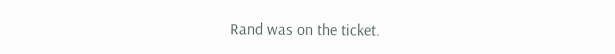Rand was on the ticket.